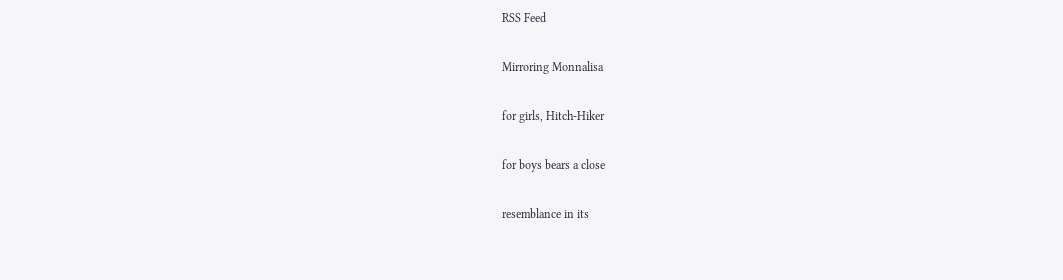RSS Feed

Mirroring Monnalisa

for girls, Hitch-Hiker

for boys bears a close

resemblance in its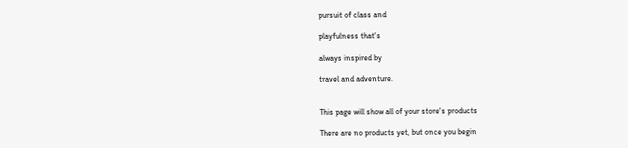pursuit of class and

playfulness that's

always inspired by

travel and adventure.


This page will show all of your store's products

There are no products yet, but once you begin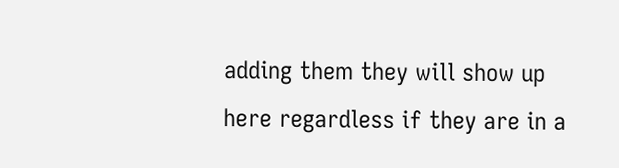adding them they will show up here regardless if they are in a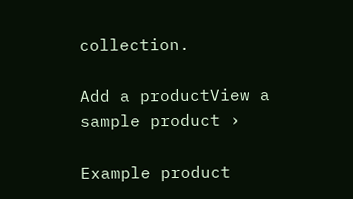collection.

Add a productView a sample product ›

Example product